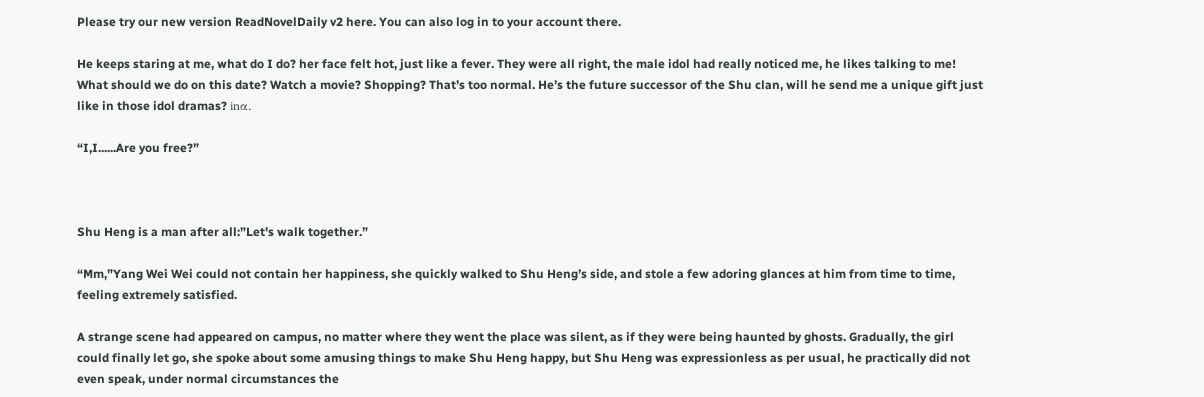Please try our new version ReadNovelDaily v2 here. You can also log in to your account there.

He keeps staring at me, what do I do? her face felt hot, just like a fever. They were all right, the male idol had really noticed me, he likes talking to me! What should we do on this date? Watch a movie? Shopping? That’s too normal. He’s the future successor of the Shu clan, will he send me a unique gift just like in those idol dramas? inα.

“I,I......Are you free?”



Shu Heng is a man after all:”Let’s walk together.”

“Mm,”Yang Wei Wei could not contain her happiness, she quickly walked to Shu Heng’s side, and stole a few adoring glances at him from time to time, feeling extremely satisfied.

A strange scene had appeared on campus, no matter where they went the place was silent, as if they were being haunted by ghosts. Gradually, the girl could finally let go, she spoke about some amusing things to make Shu Heng happy, but Shu Heng was expressionless as per usual, he practically did not even speak, under normal circumstances the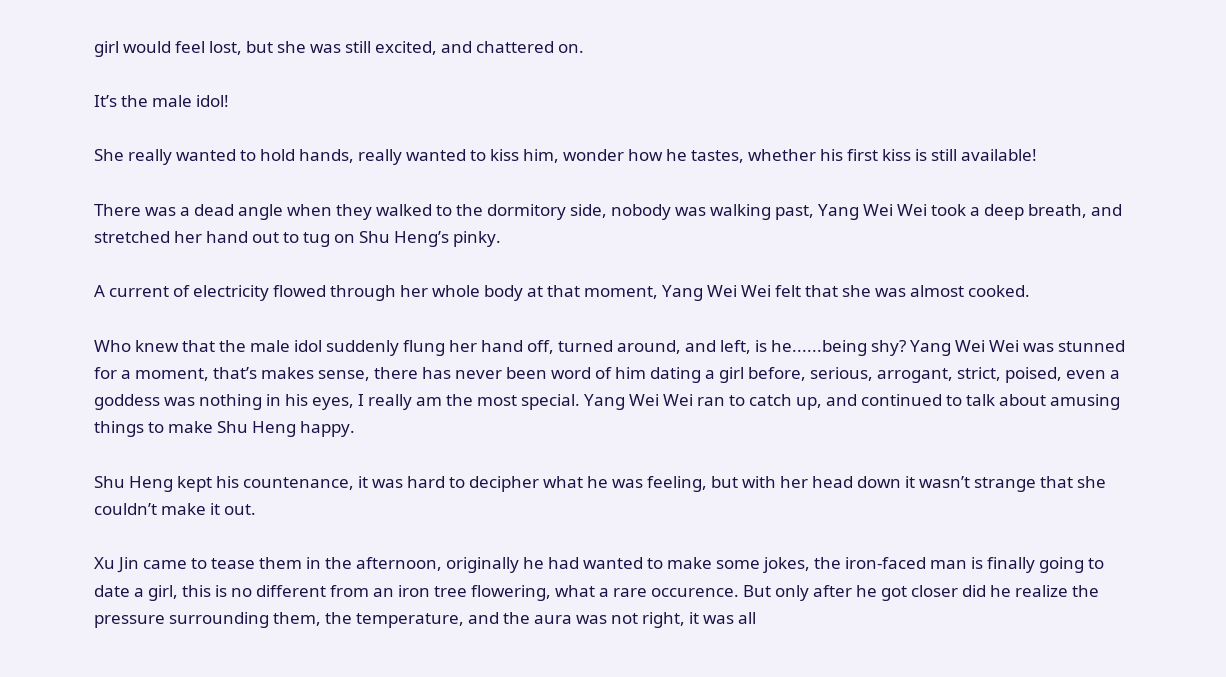girl would feel lost, but she was still excited, and chattered on.

It’s the male idol!

She really wanted to hold hands, really wanted to kiss him, wonder how he tastes, whether his first kiss is still available!

There was a dead angle when they walked to the dormitory side, nobody was walking past, Yang Wei Wei took a deep breath, and stretched her hand out to tug on Shu Heng’s pinky.

A current of electricity flowed through her whole body at that moment, Yang Wei Wei felt that she was almost cooked.

Who knew that the male idol suddenly flung her hand off, turned around, and left, is he......being shy? Yang Wei Wei was stunned for a moment, that’s makes sense, there has never been word of him dating a girl before, serious, arrogant, strict, poised, even a goddess was nothing in his eyes, I really am the most special. Yang Wei Wei ran to catch up, and continued to talk about amusing things to make Shu Heng happy.

Shu Heng kept his countenance, it was hard to decipher what he was feeling, but with her head down it wasn’t strange that she couldn’t make it out.

Xu Jin came to tease them in the afternoon, originally he had wanted to make some jokes, the iron-faced man is finally going to date a girl, this is no different from an iron tree flowering, what a rare occurence. But only after he got closer did he realize the pressure surrounding them, the temperature, and the aura was not right, it was all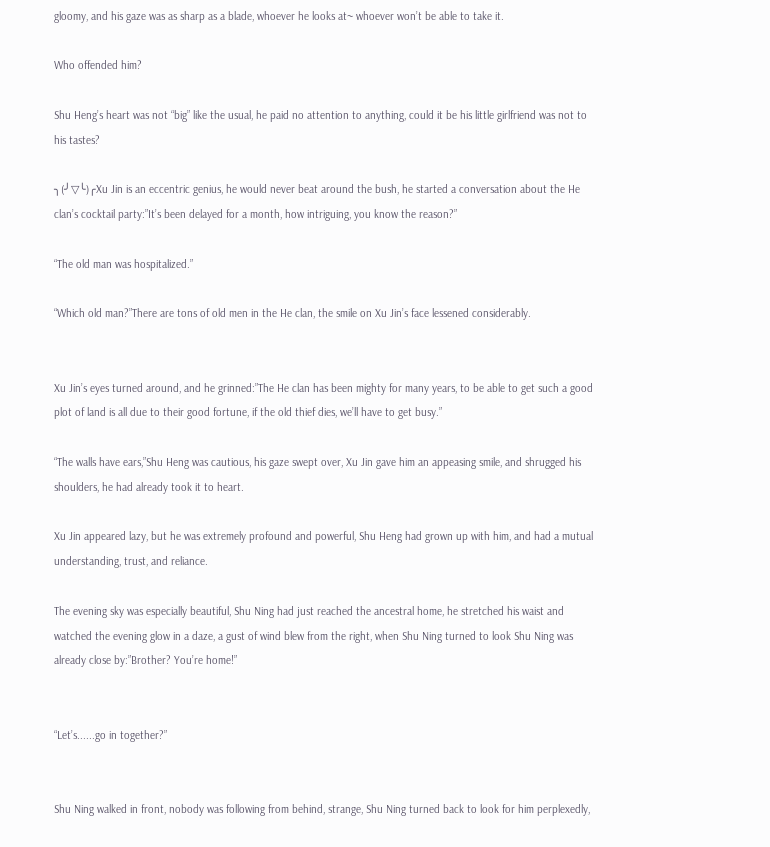gloomy, and his gaze was as sharp as a blade, whoever he looks at~ whoever won’t be able to take it.

Who offended him?

Shu Heng’s heart was not “big” like the usual, he paid no attention to anything, could it be his little girlfriend was not to his tastes?

╮(╯▽╰)╭Xu Jin is an eccentric genius, he would never beat around the bush, he started a conversation about the He clan’s cocktail party:”It’s been delayed for a month, how intriguing, you know the reason?”

“The old man was hospitalized.”

“Which old man?”There are tons of old men in the He clan, the smile on Xu Jin’s face lessened considerably.


Xu Jin’s eyes turned around, and he grinned:”The He clan has been mighty for many years, to be able to get such a good plot of land is all due to their good fortune, if the old thief dies, we’ll have to get busy.”

“The walls have ears,”Shu Heng was cautious, his gaze swept over, Xu Jin gave him an appeasing smile, and shrugged his shoulders, he had already took it to heart.

Xu Jin appeared lazy, but he was extremely profound and powerful, Shu Heng had grown up with him, and had a mutual understanding, trust, and reliance.

The evening sky was especially beautiful, Shu Ning had just reached the ancestral home, he stretched his waist and watched the evening glow in a daze, a gust of wind blew from the right, when Shu Ning turned to look Shu Ning was already close by:”Brother? You’re home!”


“Let’s......go in together?”


Shu Ning walked in front, nobody was following from behind, strange, Shu Ning turned back to look for him perplexedly,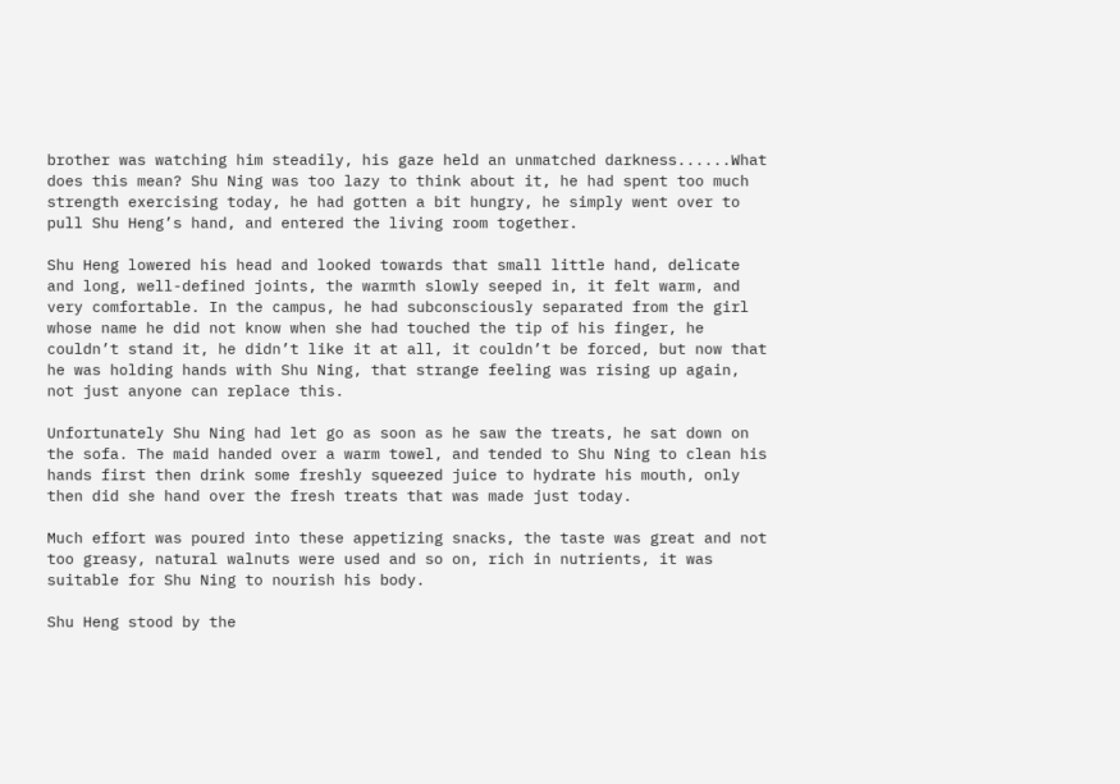brother was watching him steadily, his gaze held an unmatched darkness......What does this mean? Shu Ning was too lazy to think about it, he had spent too much strength exercising today, he had gotten a bit hungry, he simply went over to pull Shu Heng’s hand, and entered the living room together.

Shu Heng lowered his head and looked towards that small little hand, delicate and long, well-defined joints, the warmth slowly seeped in, it felt warm, and very comfortable. In the campus, he had subconsciously separated from the girl whose name he did not know when she had touched the tip of his finger, he couldn’t stand it, he didn’t like it at all, it couldn’t be forced, but now that he was holding hands with Shu Ning, that strange feeling was rising up again, not just anyone can replace this.

Unfortunately Shu Ning had let go as soon as he saw the treats, he sat down on the sofa. The maid handed over a warm towel, and tended to Shu Ning to clean his hands first then drink some freshly squeezed juice to hydrate his mouth, only then did she hand over the fresh treats that was made just today.

Much effort was poured into these appetizing snacks, the taste was great and not too greasy, natural walnuts were used and so on, rich in nutrients, it was suitable for Shu Ning to nourish his body.

Shu Heng stood by the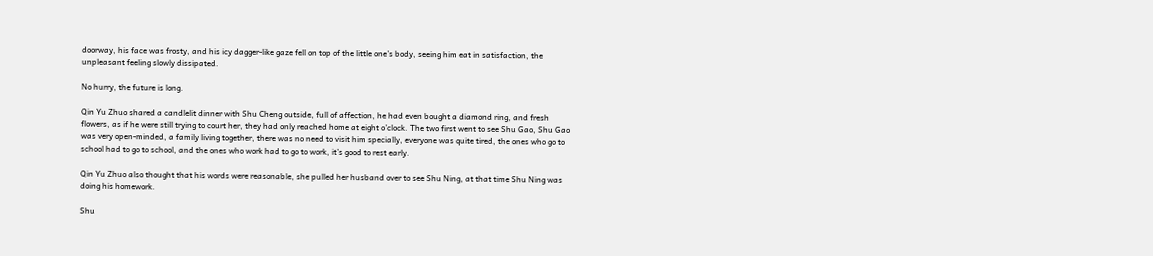doorway, his face was frosty, and his icy dagger-like gaze fell on top of the little one’s body, seeing him eat in satisfaction, the unpleasant feeling slowly dissipated.

No hurry, the future is long.

Qin Yu Zhuo shared a candlelit dinner with Shu Cheng outside, full of affection, he had even bought a diamond ring, and fresh flowers, as if he were still trying to court her, they had only reached home at eight o’clock. The two first went to see Shu Gao, Shu Gao was very open-minded, a family living together, there was no need to visit him specially, everyone was quite tired, the ones who go to school had to go to school, and the ones who work had to go to work, it’s good to rest early.

Qin Yu Zhuo also thought that his words were reasonable, she pulled her husband over to see Shu Ning, at that time Shu Ning was doing his homework.

Shu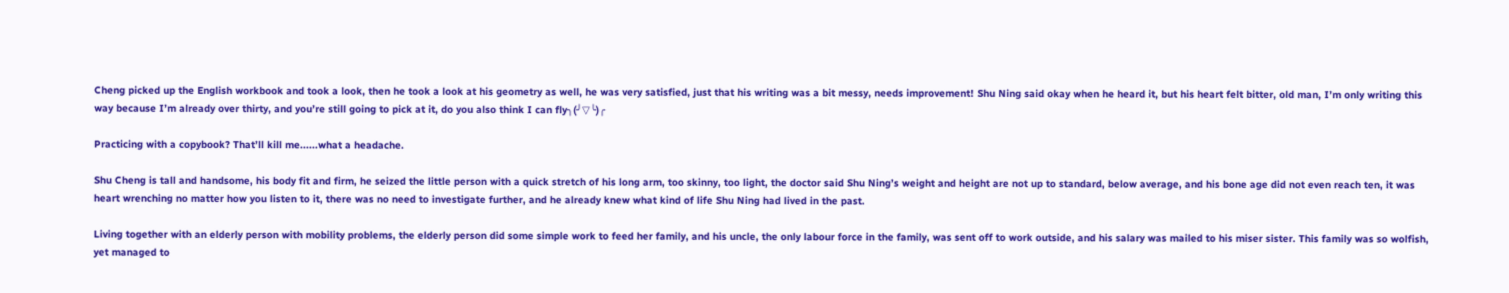Cheng picked up the English workbook and took a look, then he took a look at his geometry as well, he was very satisfied, just that his writing was a bit messy, needs improvement! Shu Ning said okay when he heard it, but his heart felt bitter, old man, I’m only writing this way because I’m already over thirty, and you’re still going to pick at it, do you also think I can fly╮(╯▽╰)╭

Practicing with a copybook? That’ll kill me......what a headache.

Shu Cheng is tall and handsome, his body fit and firm, he seized the little person with a quick stretch of his long arm, too skinny, too light, the doctor said Shu Ning’s weight and height are not up to standard, below average, and his bone age did not even reach ten, it was heart wrenching no matter how you listen to it, there was no need to investigate further, and he already knew what kind of life Shu Ning had lived in the past.

Living together with an elderly person with mobility problems, the elderly person did some simple work to feed her family, and his uncle, the only labour force in the family, was sent off to work outside, and his salary was mailed to his miser sister. This family was so wolfish, yet managed to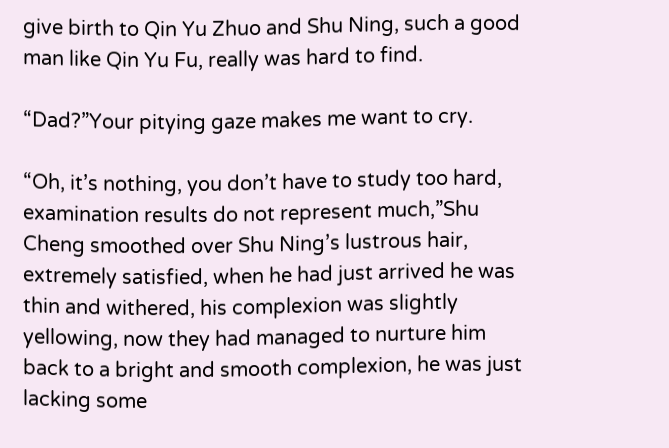give birth to Qin Yu Zhuo and Shu Ning, such a good man like Qin Yu Fu, really was hard to find.

“Dad?”Your pitying gaze makes me want to cry.

“Oh, it’s nothing, you don’t have to study too hard, examination results do not represent much,”Shu Cheng smoothed over Shu Ning’s lustrous hair, extremely satisfied, when he had just arrived he was thin and withered, his complexion was slightly yellowing, now they had managed to nurture him back to a bright and smooth complexion, he was just lacking some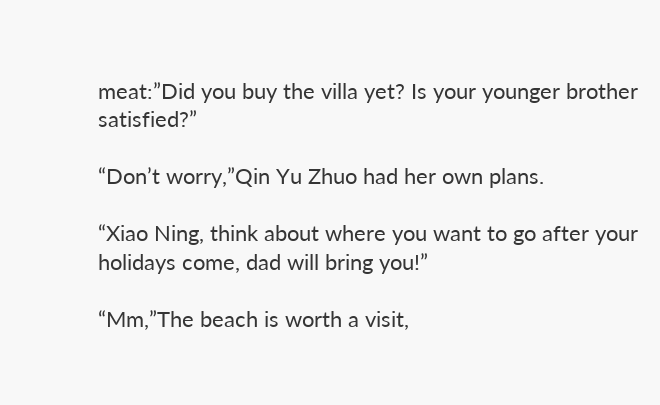meat:”Did you buy the villa yet? Is your younger brother satisfied?”

“Don’t worry,”Qin Yu Zhuo had her own plans.

“Xiao Ning, think about where you want to go after your holidays come, dad will bring you!”

“Mm,”The beach is worth a visit,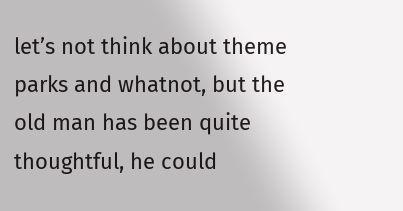let’s not think about theme parks and whatnot, but the old man has been quite thoughtful, he could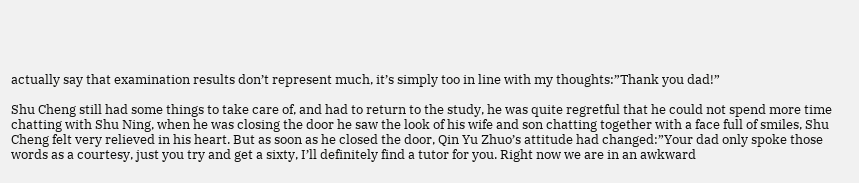actually say that examination results don’t represent much, it’s simply too in line with my thoughts:”Thank you dad!”

Shu Cheng still had some things to take care of, and had to return to the study, he was quite regretful that he could not spend more time chatting with Shu Ning, when he was closing the door he saw the look of his wife and son chatting together with a face full of smiles, Shu Cheng felt very relieved in his heart. But as soon as he closed the door, Qin Yu Zhuo’s attitude had changed:”Your dad only spoke those words as a courtesy, just you try and get a sixty, I’ll definitely find a tutor for you. Right now we are in an awkward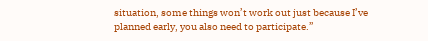situation, some things won’t work out just because I’ve planned early, you also need to participate.”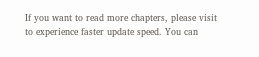If you want to read more chapters, please visit to experience faster update speed. You can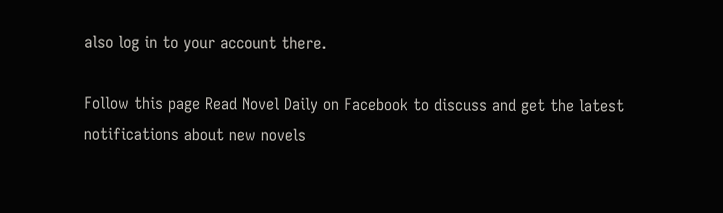also log in to your account there.

Follow this page Read Novel Daily on Facebook to discuss and get the latest notifications about new novels